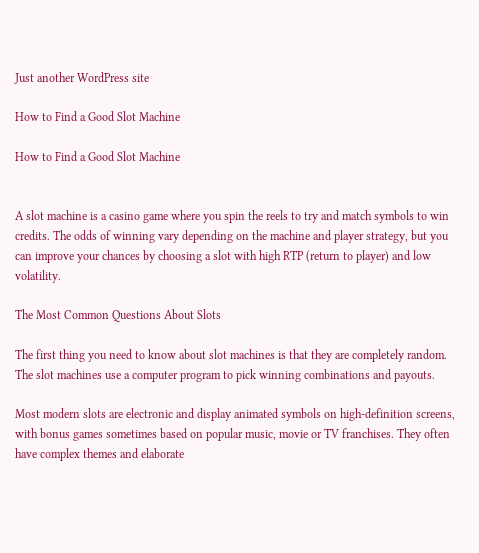Just another WordPress site

How to Find a Good Slot Machine

How to Find a Good Slot Machine


A slot machine is a casino game where you spin the reels to try and match symbols to win credits. The odds of winning vary depending on the machine and player strategy, but you can improve your chances by choosing a slot with high RTP (return to player) and low volatility.

The Most Common Questions About Slots

The first thing you need to know about slot machines is that they are completely random. The slot machines use a computer program to pick winning combinations and payouts.

Most modern slots are electronic and display animated symbols on high-definition screens, with bonus games sometimes based on popular music, movie or TV franchises. They often have complex themes and elaborate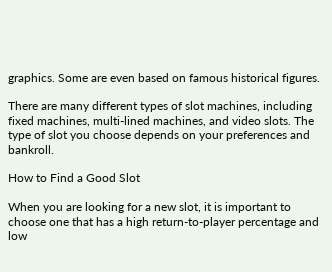graphics. Some are even based on famous historical figures.

There are many different types of slot machines, including fixed machines, multi-lined machines, and video slots. The type of slot you choose depends on your preferences and bankroll.

How to Find a Good Slot

When you are looking for a new slot, it is important to choose one that has a high return-to-player percentage and low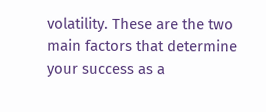volatility. These are the two main factors that determine your success as a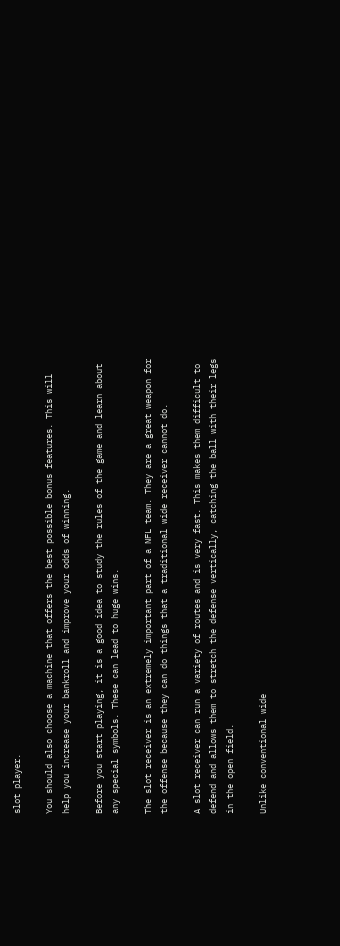slot player.

You should also choose a machine that offers the best possible bonus features. This will help you increase your bankroll and improve your odds of winning.

Before you start playing, it is a good idea to study the rules of the game and learn about any special symbols. These can lead to huge wins.

The slot receiver is an extremely important part of a NFL team. They are a great weapon for the offense because they can do things that a traditional wide receiver cannot do.

A slot receiver can run a variety of routes and is very fast. This makes them difficult to defend and allows them to stretch the defense vertically, catching the ball with their legs in the open field.

Unlike conventional wide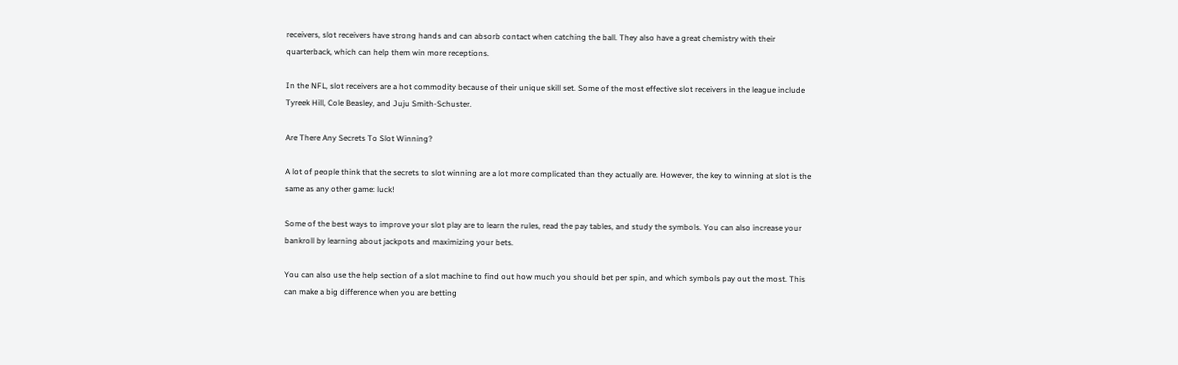receivers, slot receivers have strong hands and can absorb contact when catching the ball. They also have a great chemistry with their quarterback, which can help them win more receptions.

In the NFL, slot receivers are a hot commodity because of their unique skill set. Some of the most effective slot receivers in the league include Tyreek Hill, Cole Beasley, and Juju Smith-Schuster.

Are There Any Secrets To Slot Winning?

A lot of people think that the secrets to slot winning are a lot more complicated than they actually are. However, the key to winning at slot is the same as any other game: luck!

Some of the best ways to improve your slot play are to learn the rules, read the pay tables, and study the symbols. You can also increase your bankroll by learning about jackpots and maximizing your bets.

You can also use the help section of a slot machine to find out how much you should bet per spin, and which symbols pay out the most. This can make a big difference when you are betting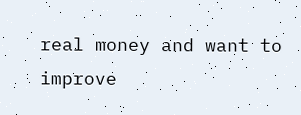real money and want to improve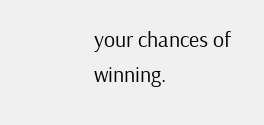your chances of winning.